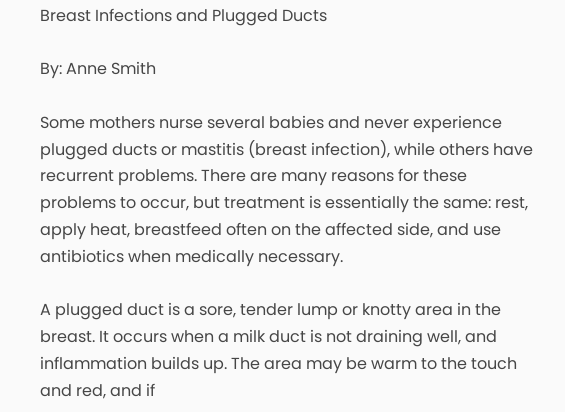Breast Infections and Plugged Ducts

By: Anne Smith

Some mothers nurse several babies and never experience plugged ducts or mastitis (breast infection), while others have recurrent problems. There are many reasons for these problems to occur, but treatment is essentially the same: rest, apply heat, breastfeed often on the affected side, and use antibiotics when medically necessary.

A plugged duct is a sore, tender lump or knotty area in the breast. It occurs when a milk duct is not draining well, and inflammation builds up. The area may be warm to the touch and red, and if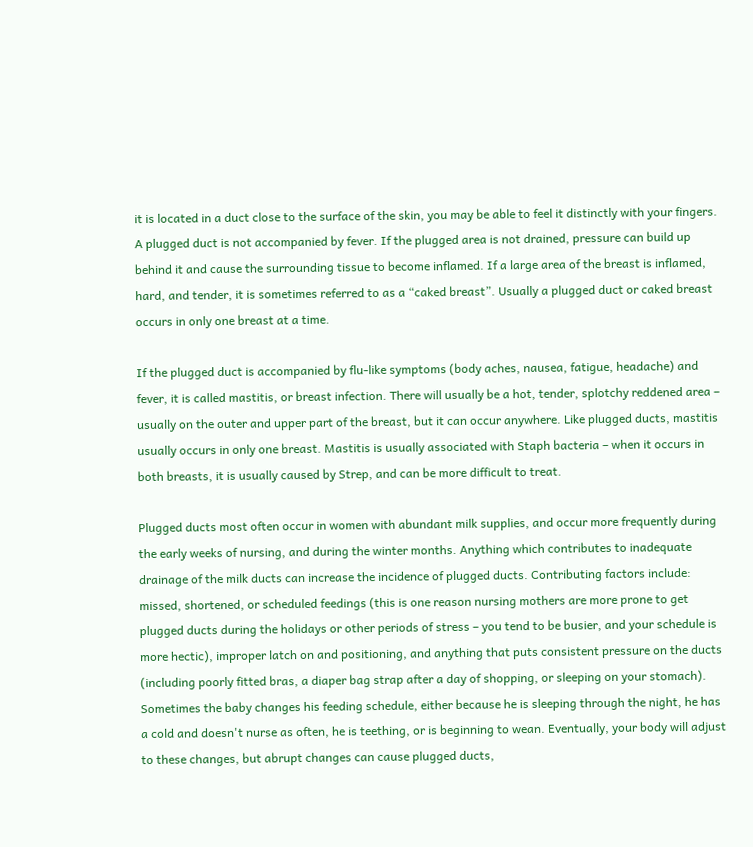it is located in a duct close to the surface of the skin, you may be able to feel it distinctly with your fingers. A plugged duct is not accompanied by fever. If the plugged area is not drained, pressure can build up behind it and cause the surrounding tissue to become inflamed. If a large area of the breast is inflamed, hard, and tender, it is sometimes referred to as a “caked breast”. Usually a plugged duct or caked breast occurs in only one breast at a time.

If the plugged duct is accompanied by flu-like symptoms (body aches, nausea, fatigue, headache) and fever, it is called mastitis, or breast infection. There will usually be a hot, tender, splotchy reddened area – usually on the outer and upper part of the breast, but it can occur anywhere. Like plugged ducts, mastitis usually occurs in only one breast. Mastitis is usually associated with Staph bacteria – when it occurs in both breasts, it is usually caused by Strep, and can be more difficult to treat.

Plugged ducts most often occur in women with abundant milk supplies, and occur more frequently during the early weeks of nursing, and during the winter months. Anything which contributes to inadequate drainage of the milk ducts can increase the incidence of plugged ducts. Contributing factors include: missed, shortened, or scheduled feedings (this is one reason nursing mothers are more prone to get plugged ducts during the holidays or other periods of stress – you tend to be busier, and your schedule is more hectic), improper latch on and positioning, and anything that puts consistent pressure on the ducts (including poorly fitted bras, a diaper bag strap after a day of shopping, or sleeping on your stomach). Sometimes the baby changes his feeding schedule, either because he is sleeping through the night, he has a cold and doesn't nurse as often, he is teething, or is beginning to wean. Eventually, your body will adjust to these changes, but abrupt changes can cause plugged ducts,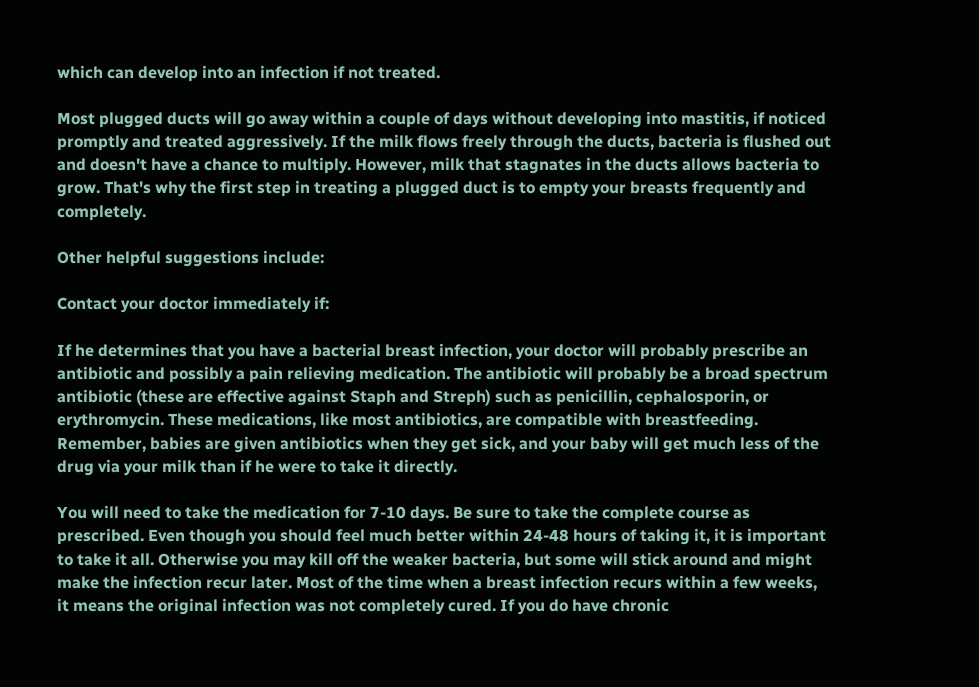which can develop into an infection if not treated.

Most plugged ducts will go away within a couple of days without developing into mastitis, if noticed promptly and treated aggressively. If the milk flows freely through the ducts, bacteria is flushed out and doesn't have a chance to multiply. However, milk that stagnates in the ducts allows bacteria to grow. That's why the first step in treating a plugged duct is to empty your breasts frequently and completely.

Other helpful suggestions include:

Contact your doctor immediately if:

If he determines that you have a bacterial breast infection, your doctor will probably prescribe an antibiotic and possibly a pain relieving medication. The antibiotic will probably be a broad spectrum antibiotic (these are effective against Staph and Streph) such as penicillin, cephalosporin, or erythromycin. These medications, like most antibiotics, are compatible with breastfeeding. Remember, babies are given antibiotics when they get sick, and your baby will get much less of the drug via your milk than if he were to take it directly.

You will need to take the medication for 7-10 days. Be sure to take the complete course as prescribed. Even though you should feel much better within 24-48 hours of taking it, it is important to take it all. Otherwise you may kill off the weaker bacteria, but some will stick around and might make the infection recur later. Most of the time when a breast infection recurs within a few weeks, it means the original infection was not completely cured. If you do have chronic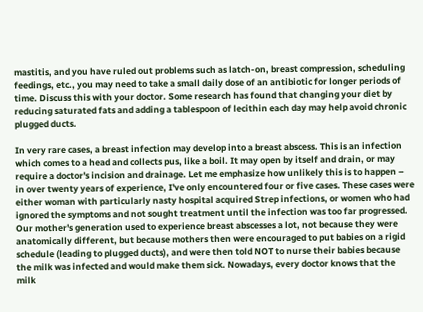mastitis, and you have ruled out problems such as latch-on, breast compression, scheduling feedings, etc., you may need to take a small daily dose of an antibiotic for longer periods of time. Discuss this with your doctor. Some research has found that changing your diet by reducing saturated fats and adding a tablespoon of lecithin each day may help avoid chronic plugged ducts.

In very rare cases, a breast infection may develop into a breast abscess. This is an infection which comes to a head and collects pus, like a boil. It may open by itself and drain, or may require a doctor's incision and drainage. Let me emphasize how unlikely this is to happen – in over twenty years of experience, I've only encountered four or five cases. These cases were either woman with particularly nasty hospital acquired Strep infections, or women who had ignored the symptoms and not sought treatment until the infection was too far progressed. Our mother's generation used to experience breast abscesses a lot, not because they were anatomically different, but because mothers then were encouraged to put babies on a rigid schedule (leading to plugged ducts), and were then told NOT to nurse their babies because the milk was infected and would make them sick. Nowadays, every doctor knows that the milk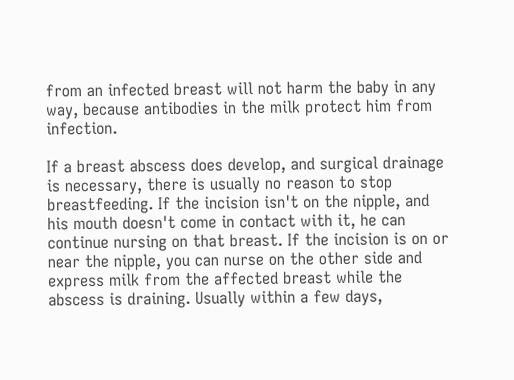from an infected breast will not harm the baby in any way, because antibodies in the milk protect him from infection.

If a breast abscess does develop, and surgical drainage is necessary, there is usually no reason to stop breastfeeding. If the incision isn't on the nipple, and his mouth doesn't come in contact with it, he can continue nursing on that breast. If the incision is on or near the nipple, you can nurse on the other side and express milk from the affected breast while the abscess is draining. Usually within a few days,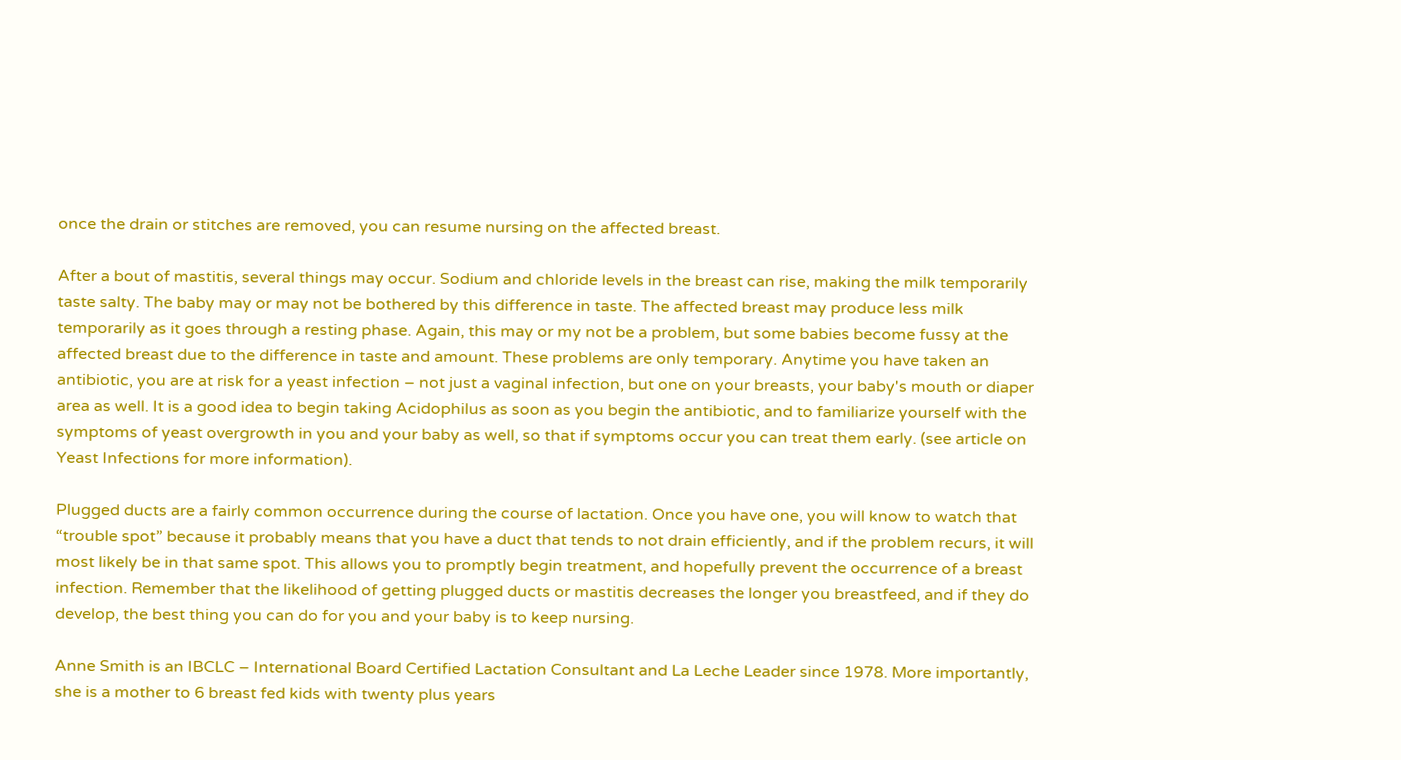once the drain or stitches are removed, you can resume nursing on the affected breast.

After a bout of mastitis, several things may occur. Sodium and chloride levels in the breast can rise, making the milk temporarily taste salty. The baby may or may not be bothered by this difference in taste. The affected breast may produce less milk temporarily as it goes through a resting phase. Again, this may or my not be a problem, but some babies become fussy at the affected breast due to the difference in taste and amount. These problems are only temporary. Anytime you have taken an antibiotic, you are at risk for a yeast infection – not just a vaginal infection, but one on your breasts, your baby's mouth or diaper area as well. It is a good idea to begin taking Acidophilus as soon as you begin the antibiotic, and to familiarize yourself with the symptoms of yeast overgrowth in you and your baby as well, so that if symptoms occur you can treat them early. (see article on Yeast Infections for more information).

Plugged ducts are a fairly common occurrence during the course of lactation. Once you have one, you will know to watch that “trouble spot” because it probably means that you have a duct that tends to not drain efficiently, and if the problem recurs, it will most likely be in that same spot. This allows you to promptly begin treatment, and hopefully prevent the occurrence of a breast infection. Remember that the likelihood of getting plugged ducts or mastitis decreases the longer you breastfeed, and if they do develop, the best thing you can do for you and your baby is to keep nursing.

Anne Smith is an IBCLC – International Board Certified Lactation Consultant and La Leche Leader since 1978. More importantly, she is a mother to 6 breast fed kids with twenty plus years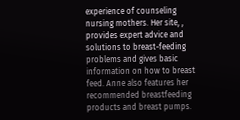experience of counseling nursing mothers. Her site, , provides expert advice and solutions to breast-feeding problems and gives basic information on how to breast feed. Anne also features her recommended breastfeeding products and breast pumps.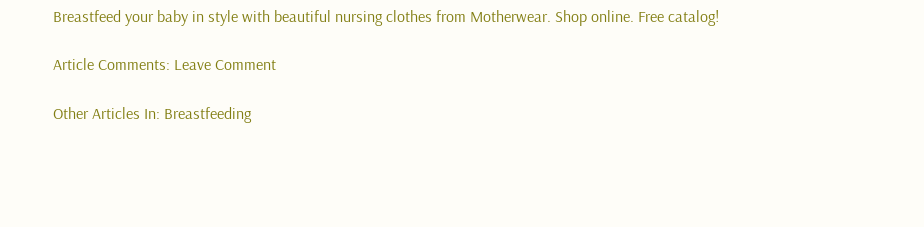Breastfeed your baby in style with beautiful nursing clothes from Motherwear. Shop online. Free catalog!

Article Comments: Leave Comment

Other Articles In: Breastfeeding